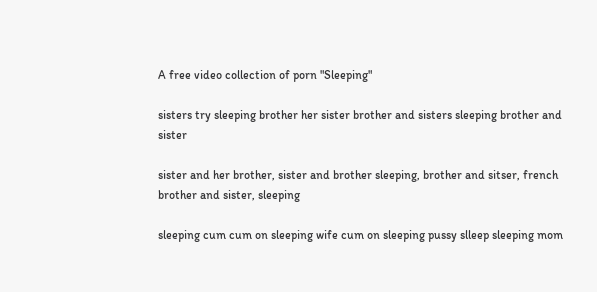A free video collection of porn "Sleeping"

sisters try sleeping brother her sister brother and sisters sleeping brother and sister

sister and her brother, sister and brother sleeping, brother and sitser, french brother and sister, sleeping

sleeping cum cum on sleeping wife cum on sleeping pussy slleep sleeping mom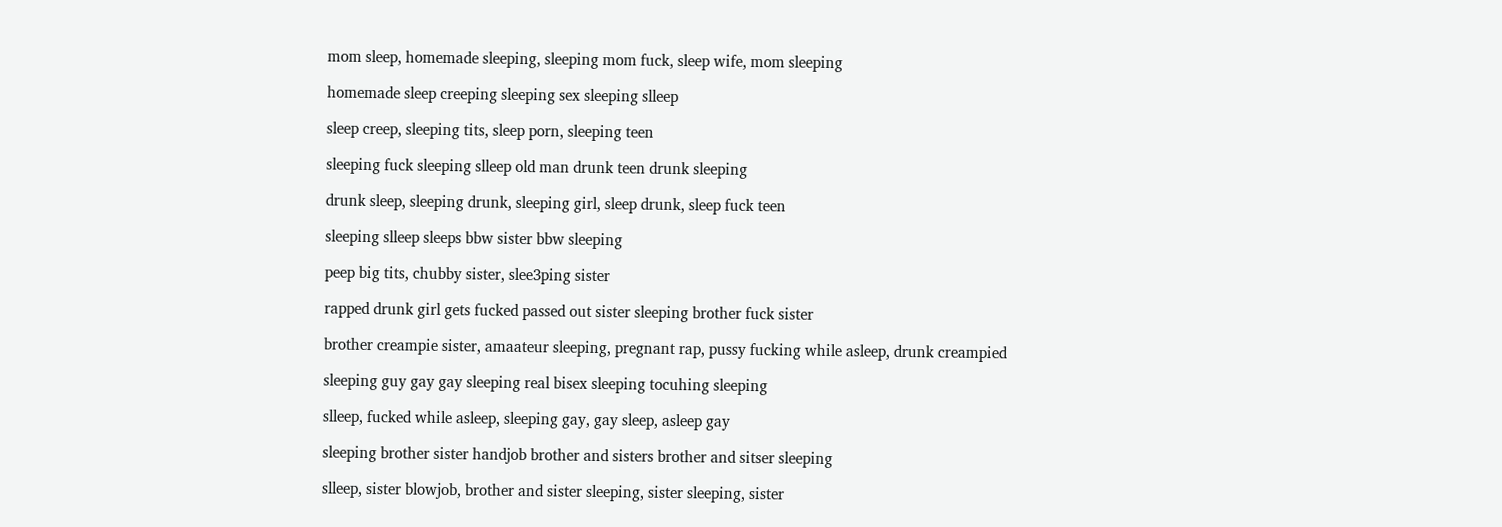mom sleep, homemade sleeping, sleeping mom fuck, sleep wife, mom sleeping

homemade sleep creeping sleeping sex sleeping slleep

sleep creep, sleeping tits, sleep porn, sleeping teen

sleeping fuck sleeping slleep old man drunk teen drunk sleeping

drunk sleep, sleeping drunk, sleeping girl, sleep drunk, sleep fuck teen

sleeping slleep sleeps bbw sister bbw sleeping

peep big tits, chubby sister, slee3ping sister

rapped drunk girl gets fucked passed out sister sleeping brother fuck sister

brother creampie sister, amaateur sleeping, pregnant rap, pussy fucking while asleep, drunk creampied

sleeping guy gay gay sleeping real bisex sleeping tocuhing sleeping

slleep, fucked while asleep, sleeping gay, gay sleep, asleep gay

sleeping brother sister handjob brother and sisters brother and sitser sleeping

slleep, sister blowjob, brother and sister sleeping, sister sleeping, sister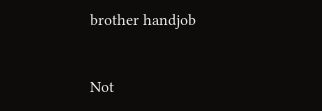brother handjob


Not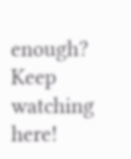enough? Keep watching here!